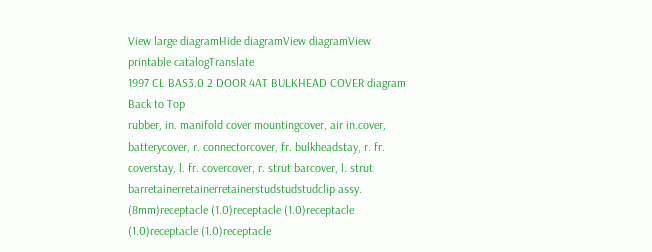View large diagramHide diagramView diagramView printable catalogTranslate
1997 CL BAS3.0 2 DOOR 4AT BULKHEAD COVER diagram
Back to Top
rubber, in. manifold cover mountingcover, air in.cover, batterycover, r. connectorcover, fr. bulkheadstay, r. fr. coverstay, l. fr. covercover, r. strut barcover, l. strut barretainerretainerretainerstudstudstudclip assy. (8mm)receptacle (1.0)receptacle (1.0)receptacle (1.0)receptacle (1.0)receptacle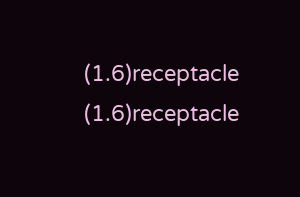(1.6)receptacle (1.6)receptacle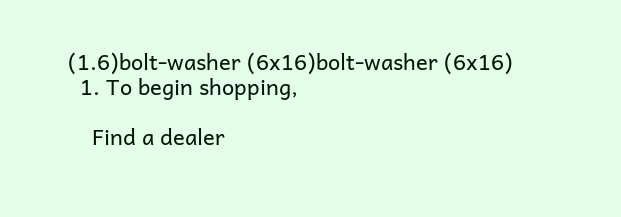(1.6)bolt-washer (6x16)bolt-washer (6x16)
  1. To begin shopping,

    Find a dealer